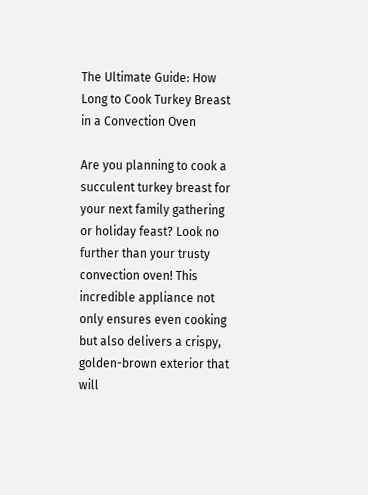The Ultimate Guide: How Long to Cook Turkey Breast in a Convection Oven

Are you planning to cook a succulent turkey breast for your next family gathering or holiday feast? Look no further than your trusty convection oven! This incredible appliance not only ensures even cooking but also delivers a crispy, golden-brown exterior that will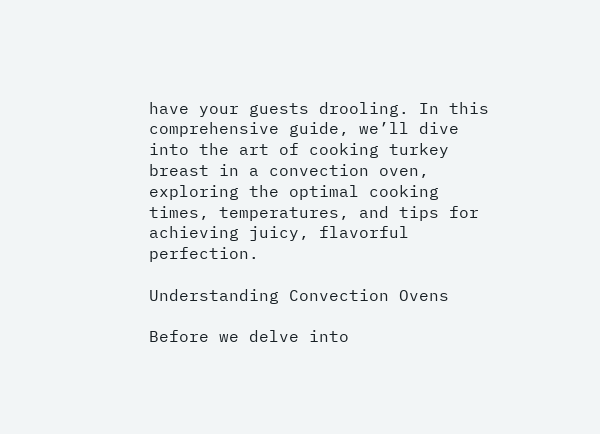have your guests drooling. In this comprehensive guide, we’ll dive into the art of cooking turkey breast in a convection oven, exploring the optimal cooking times, temperatures, and tips for achieving juicy, flavorful perfection.

Understanding Convection Ovens

Before we delve into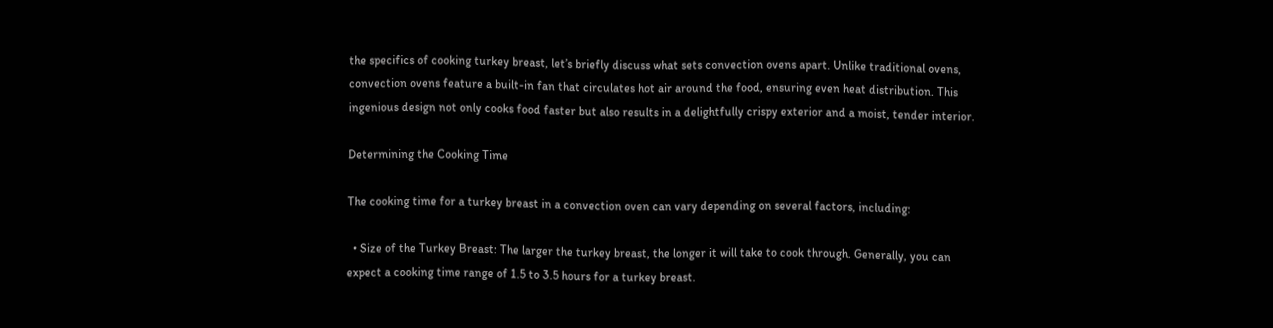the specifics of cooking turkey breast, let’s briefly discuss what sets convection ovens apart. Unlike traditional ovens, convection ovens feature a built-in fan that circulates hot air around the food, ensuring even heat distribution. This ingenious design not only cooks food faster but also results in a delightfully crispy exterior and a moist, tender interior.

Determining the Cooking Time

The cooking time for a turkey breast in a convection oven can vary depending on several factors, including:

  • Size of the Turkey Breast: The larger the turkey breast, the longer it will take to cook through. Generally, you can expect a cooking time range of 1.5 to 3.5 hours for a turkey breast.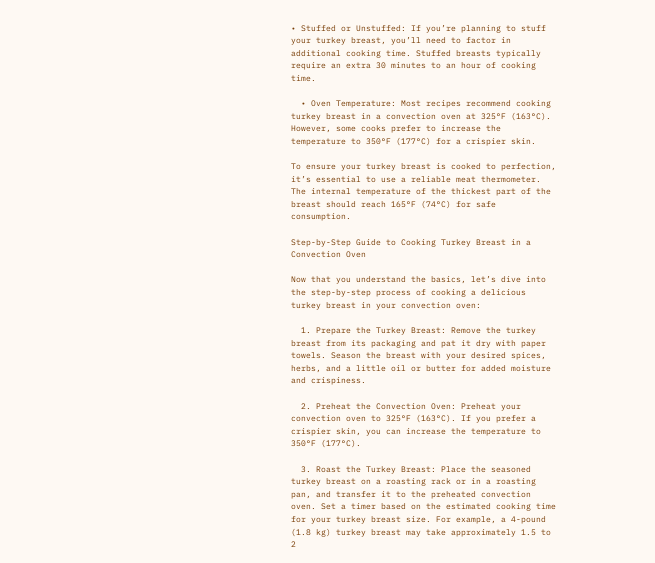• Stuffed or Unstuffed: If you’re planning to stuff your turkey breast, you’ll need to factor in additional cooking time. Stuffed breasts typically require an extra 30 minutes to an hour of cooking time.

  • Oven Temperature: Most recipes recommend cooking turkey breast in a convection oven at 325°F (163°C). However, some cooks prefer to increase the temperature to 350°F (177°C) for a crispier skin.

To ensure your turkey breast is cooked to perfection, it’s essential to use a reliable meat thermometer. The internal temperature of the thickest part of the breast should reach 165°F (74°C) for safe consumption.

Step-by-Step Guide to Cooking Turkey Breast in a Convection Oven

Now that you understand the basics, let’s dive into the step-by-step process of cooking a delicious turkey breast in your convection oven:

  1. Prepare the Turkey Breast: Remove the turkey breast from its packaging and pat it dry with paper towels. Season the breast with your desired spices, herbs, and a little oil or butter for added moisture and crispiness.

  2. Preheat the Convection Oven: Preheat your convection oven to 325°F (163°C). If you prefer a crispier skin, you can increase the temperature to 350°F (177°C).

  3. Roast the Turkey Breast: Place the seasoned turkey breast on a roasting rack or in a roasting pan, and transfer it to the preheated convection oven. Set a timer based on the estimated cooking time for your turkey breast size. For example, a 4-pound (1.8 kg) turkey breast may take approximately 1.5 to 2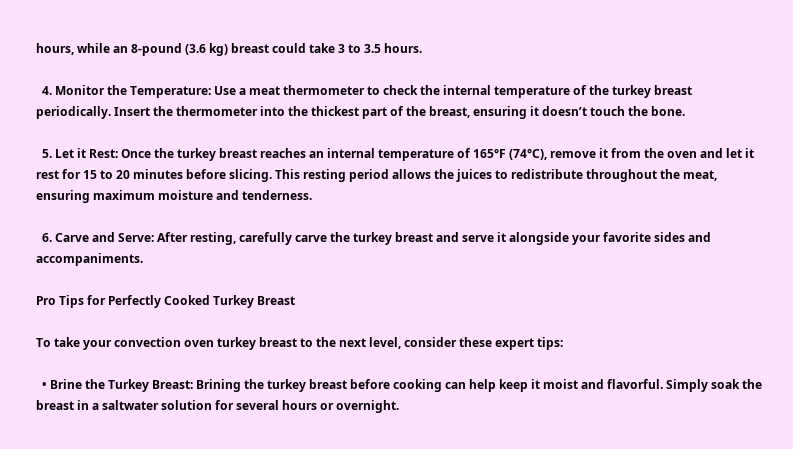hours, while an 8-pound (3.6 kg) breast could take 3 to 3.5 hours.

  4. Monitor the Temperature: Use a meat thermometer to check the internal temperature of the turkey breast periodically. Insert the thermometer into the thickest part of the breast, ensuring it doesn’t touch the bone.

  5. Let it Rest: Once the turkey breast reaches an internal temperature of 165°F (74°C), remove it from the oven and let it rest for 15 to 20 minutes before slicing. This resting period allows the juices to redistribute throughout the meat, ensuring maximum moisture and tenderness.

  6. Carve and Serve: After resting, carefully carve the turkey breast and serve it alongside your favorite sides and accompaniments.

Pro Tips for Perfectly Cooked Turkey Breast

To take your convection oven turkey breast to the next level, consider these expert tips:

  • Brine the Turkey Breast: Brining the turkey breast before cooking can help keep it moist and flavorful. Simply soak the breast in a saltwater solution for several hours or overnight.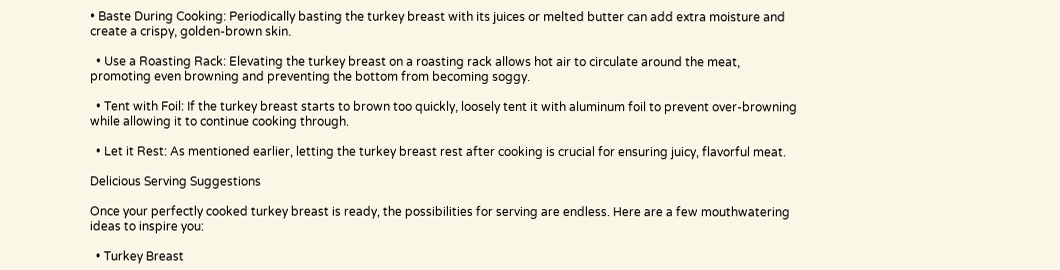• Baste During Cooking: Periodically basting the turkey breast with its juices or melted butter can add extra moisture and create a crispy, golden-brown skin.

  • Use a Roasting Rack: Elevating the turkey breast on a roasting rack allows hot air to circulate around the meat, promoting even browning and preventing the bottom from becoming soggy.

  • Tent with Foil: If the turkey breast starts to brown too quickly, loosely tent it with aluminum foil to prevent over-browning while allowing it to continue cooking through.

  • Let it Rest: As mentioned earlier, letting the turkey breast rest after cooking is crucial for ensuring juicy, flavorful meat.

Delicious Serving Suggestions

Once your perfectly cooked turkey breast is ready, the possibilities for serving are endless. Here are a few mouthwatering ideas to inspire you:

  • Turkey Breast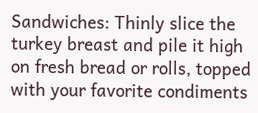Sandwiches: Thinly slice the turkey breast and pile it high on fresh bread or rolls, topped with your favorite condiments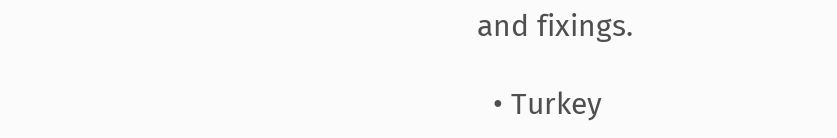and fixings.

  • Turkey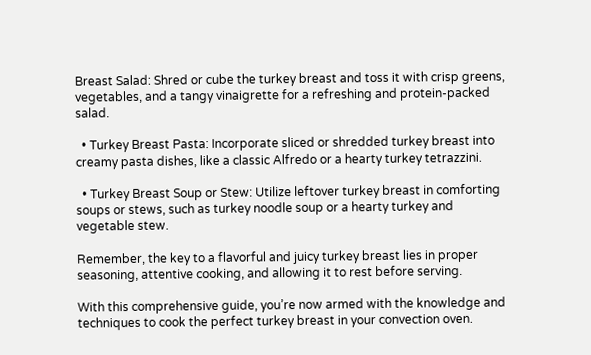Breast Salad: Shred or cube the turkey breast and toss it with crisp greens, vegetables, and a tangy vinaigrette for a refreshing and protein-packed salad.

  • Turkey Breast Pasta: Incorporate sliced or shredded turkey breast into creamy pasta dishes, like a classic Alfredo or a hearty turkey tetrazzini.

  • Turkey Breast Soup or Stew: Utilize leftover turkey breast in comforting soups or stews, such as turkey noodle soup or a hearty turkey and vegetable stew.

Remember, the key to a flavorful and juicy turkey breast lies in proper seasoning, attentive cooking, and allowing it to rest before serving.

With this comprehensive guide, you’re now armed with the knowledge and techniques to cook the perfect turkey breast in your convection oven.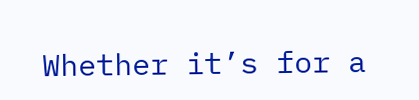Whether it’s for a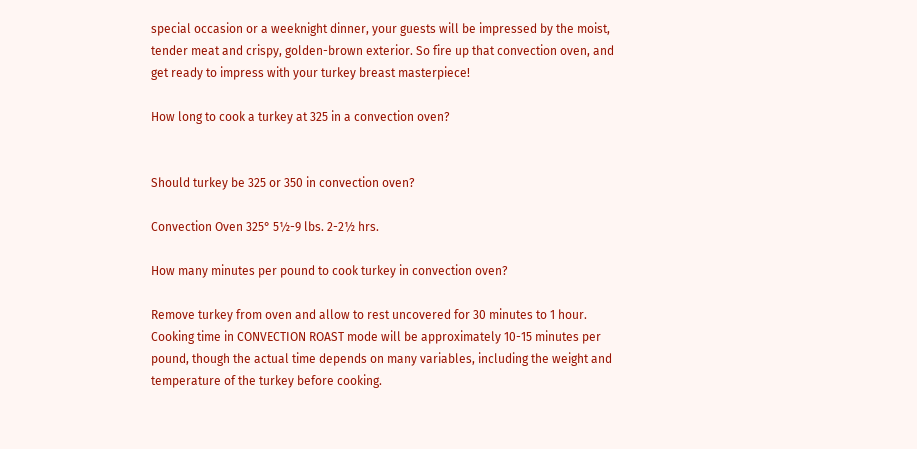special occasion or a weeknight dinner, your guests will be impressed by the moist, tender meat and crispy, golden-brown exterior. So fire up that convection oven, and get ready to impress with your turkey breast masterpiece!

How long to cook a turkey at 325 in a convection oven?


Should turkey be 325 or 350 in convection oven?

Convection Oven 325° 5½-9 lbs. 2-2½ hrs.

How many minutes per pound to cook turkey in convection oven?

Remove turkey from oven and allow to rest uncovered for 30 minutes to 1 hour. Cooking time in CONVECTION ROAST mode will be approximately 10-15 minutes per pound, though the actual time depends on many variables, including the weight and temperature of the turkey before cooking.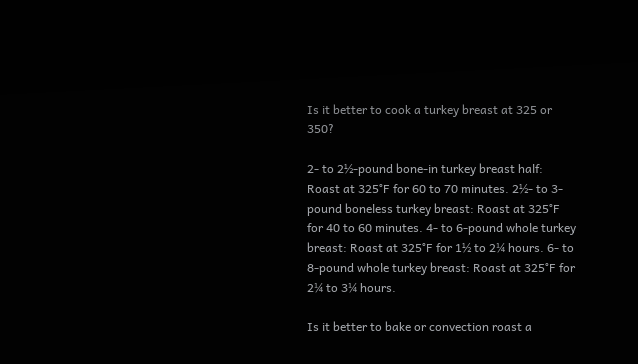Is it better to cook a turkey breast at 325 or 350?

2- to 2½-pound bone-in turkey breast half: Roast at 325°F for 60 to 70 minutes. 2½- to 3-pound boneless turkey breast: Roast at 325°F for 40 to 60 minutes. 4- to 6-pound whole turkey breast: Roast at 325°F for 1½ to 2¼ hours. 6- to 8-pound whole turkey breast: Roast at 325°F for 2¼ to 3¼ hours.

Is it better to bake or convection roast a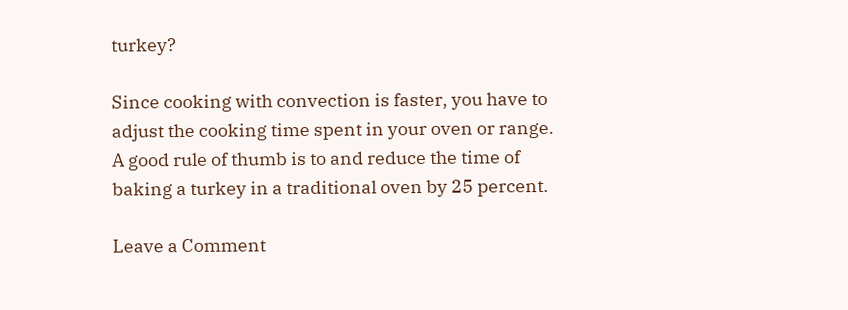turkey?

Since cooking with convection is faster, you have to adjust the cooking time spent in your oven or range. A good rule of thumb is to and reduce the time of baking a turkey in a traditional oven by 25 percent.

Leave a Comment